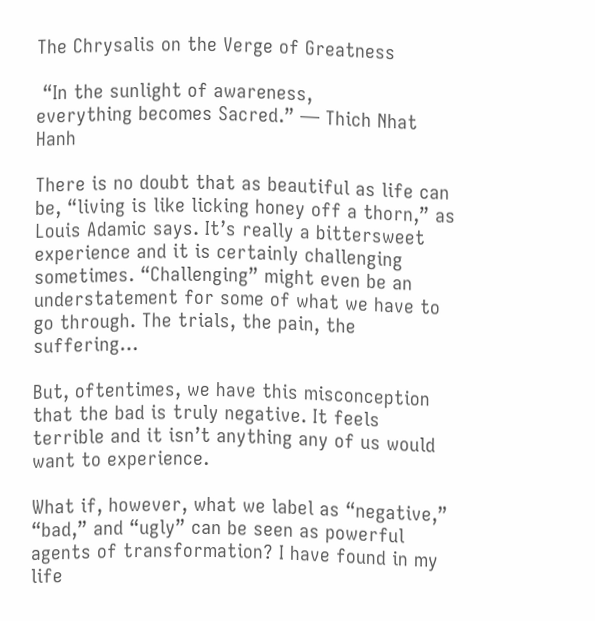The Chrysalis on the Verge of Greatness

 “In the sunlight of awareness,
everything becomes Sacred.” — Thich Nhat Hanh

There is no doubt that as beautiful as life can be, “living is like licking honey off a thorn,” as Louis Adamic says. It’s really a bittersweet experience and it is certainly challenging sometimes. “Challenging” might even be an understatement for some of what we have to go through. The trials, the pain, the suffering…

But, oftentimes, we have this misconception that the bad is truly negative. It feels terrible and it isn’t anything any of us would want to experience.

What if, however, what we label as “negative,” “bad,” and “ugly” can be seen as powerful agents of transformation? I have found in my life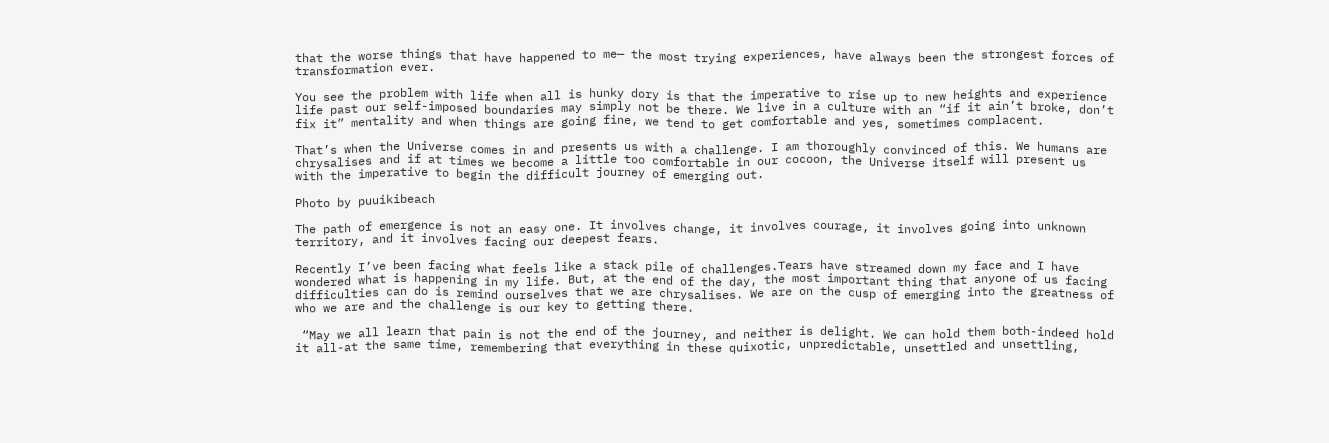that the worse things that have happened to me— the most trying experiences, have always been the strongest forces of transformation ever.

You see the problem with life when all is hunky dory is that the imperative to rise up to new heights and experience life past our self-imposed boundaries may simply not be there. We live in a culture with an “if it ain’t broke, don’t fix it” mentality and when things are going fine, we tend to get comfortable and yes, sometimes complacent.

That’s when the Universe comes in and presents us with a challenge. I am thoroughly convinced of this. We humans are chrysalises and if at times we become a little too comfortable in our cocoon, the Universe itself will present us with the imperative to begin the difficult journey of emerging out.

Photo by puuikibeach

The path of emergence is not an easy one. It involves change, it involves courage, it involves going into unknown territory, and it involves facing our deepest fears.

Recently I’ve been facing what feels like a stack pile of challenges.Tears have streamed down my face and I have wondered what is happening in my life. But, at the end of the day, the most important thing that anyone of us facing difficulties can do is remind ourselves that we are chrysalises. We are on the cusp of emerging into the greatness of who we are and the challenge is our key to getting there.

 “May we all learn that pain is not the end of the journey, and neither is delight. We can hold them both-indeed hold it all-at the same time, remembering that everything in these quixotic, unpredictable, unsettled and unsettling,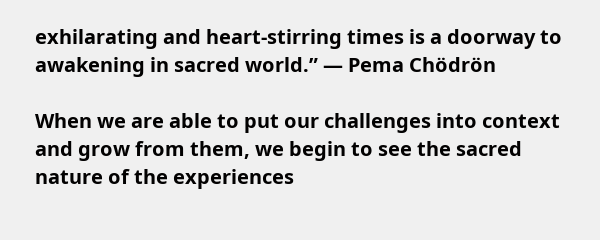exhilarating and heart-stirring times is a doorway to awakening in sacred world.” — Pema Chödrön

When we are able to put our challenges into context and grow from them, we begin to see the sacred nature of the experiences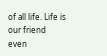of all life. Life is our friend even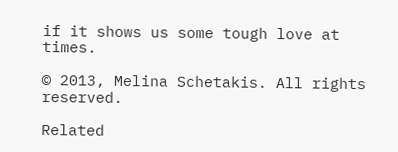if it shows us some tough love at times.

© 2013, Melina Schetakis. All rights reserved.

Related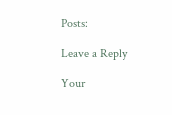Posts:

Leave a Reply

Your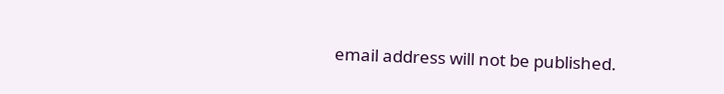email address will not be published.